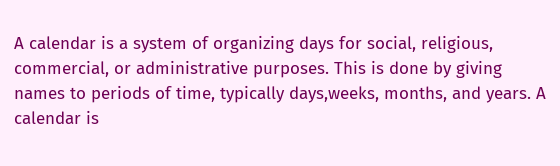A calendar is a system of organizing days for social, religious, commercial, or administrative purposes. This is done by giving names to periods of time, typically days,weeks, months, and years. A calendar is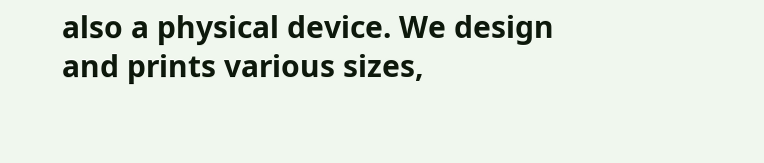also a physical device. We design and prints various sizes,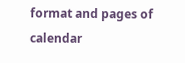format and pages of calendar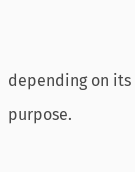depending on its purpose.